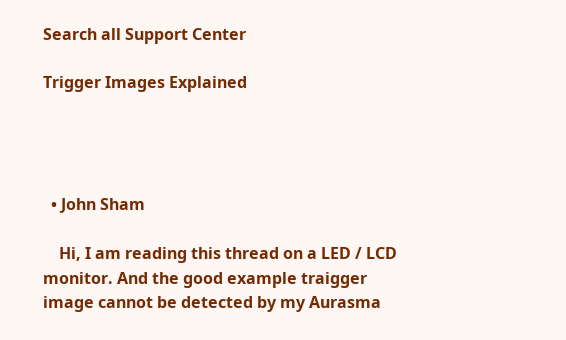Search all Support Center

Trigger Images Explained




  • John Sham

    Hi, I am reading this thread on a LED / LCD monitor. And the good example traigger image cannot be detected by my Aurasma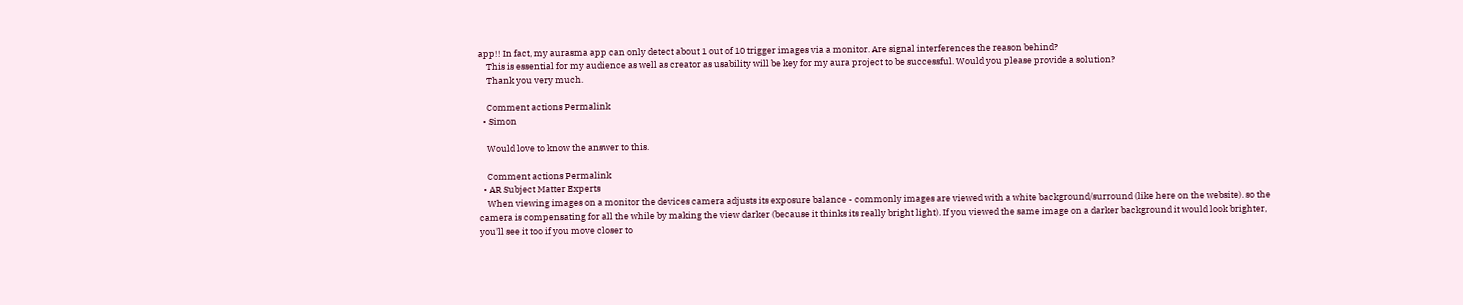app!! In fact, my aurasma app can only detect about 1 out of 10 trigger images via a monitor. Are signal interferences the reason behind?
    This is essential for my audience as well as creator as usability will be key for my aura project to be successful. Would you please provide a solution?
    Thank you very much.

    Comment actions Permalink
  • Simon

    Would love to know the answer to this.

    Comment actions Permalink
  • AR Subject Matter Experts
    When viewing images on a monitor the devices camera adjusts its exposure balance - commonly images are viewed with a white background/surround (like here on the website). so the camera is compensating for all the while by making the view darker (because it thinks its really bright light). If you viewed the same image on a darker background it would look brighter, you'll see it too if you move closer to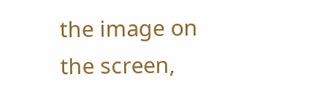the image on the screen,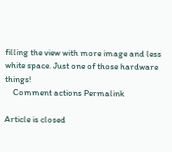filling the view with more image and less white space. Just one of those hardware things!
    Comment actions Permalink

Article is closed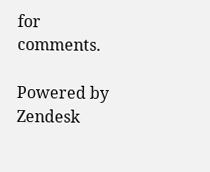for comments.

Powered by Zendesk